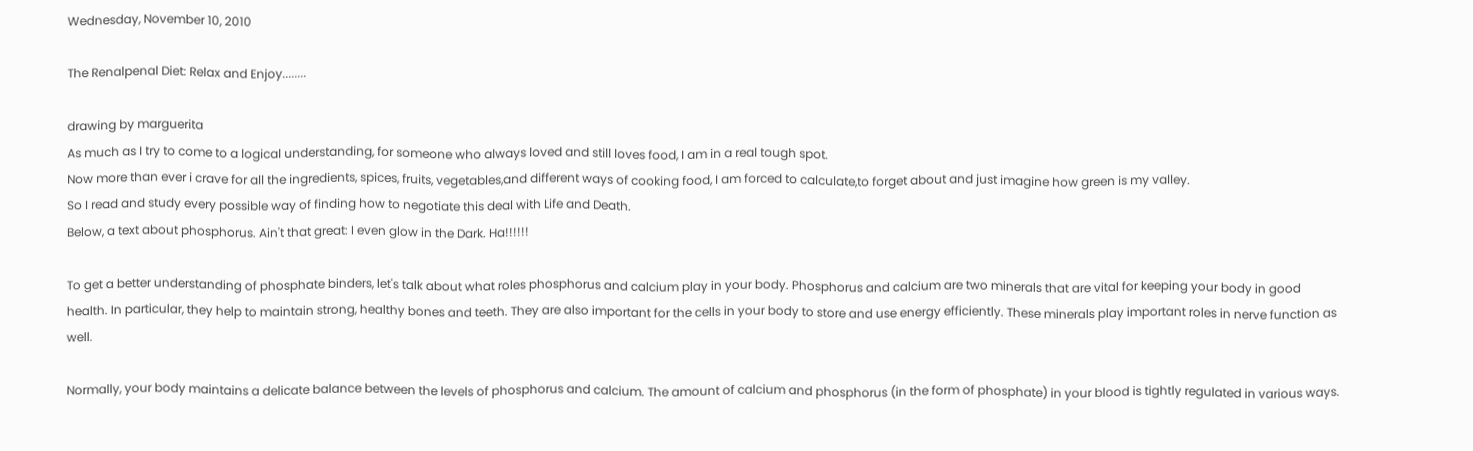Wednesday, November 10, 2010

The Renalpenal Diet: Relax and Enjoy........

drawing by marguerita
As much as I try to come to a logical understanding, for someone who always loved and still loves food, I am in a real tough spot.
Now more than ever i crave for all the ingredients, spices, fruits, vegetables,and different ways of cooking food, I am forced to calculate,to forget about and just imagine how green is my valley.
So I read and study every possible way of finding how to negotiate this deal with Life and Death.
Below, a text about phosphorus. Ain't that great: I even glow in the Dark. Ha!!!!!!

To get a better understanding of phosphate binders, let's talk about what roles phosphorus and calcium play in your body. Phosphorus and calcium are two minerals that are vital for keeping your body in good health. In particular, they help to maintain strong, healthy bones and teeth. They are also important for the cells in your body to store and use energy efficiently. These minerals play important roles in nerve function as well.

Normally, your body maintains a delicate balance between the levels of phosphorus and calcium. The amount of calcium and phosphorus (in the form of phosphate) in your blood is tightly regulated in various ways.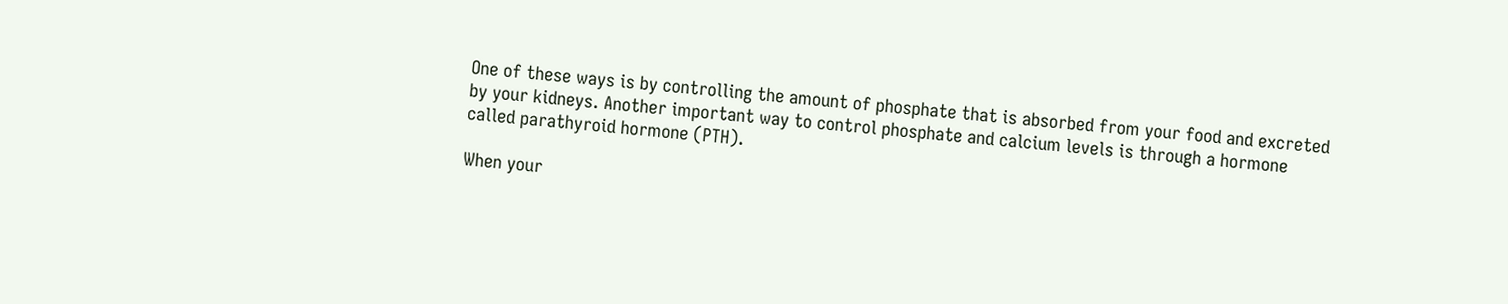One of these ways is by controlling the amount of phosphate that is absorbed from your food and excreted by your kidneys. Another important way to control phosphate and calcium levels is through a hormone called parathyroid hormone (PTH).

When your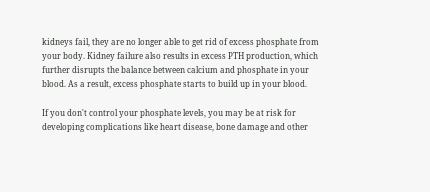kidneys fail, they are no longer able to get rid of excess phosphate from your body. Kidney failure also results in excess PTH production, which further disrupts the balance between calcium and phosphate in your blood. As a result, excess phosphate starts to build up in your blood.

If you don't control your phosphate levels, you may be at risk for developing complications like heart disease, bone damage and other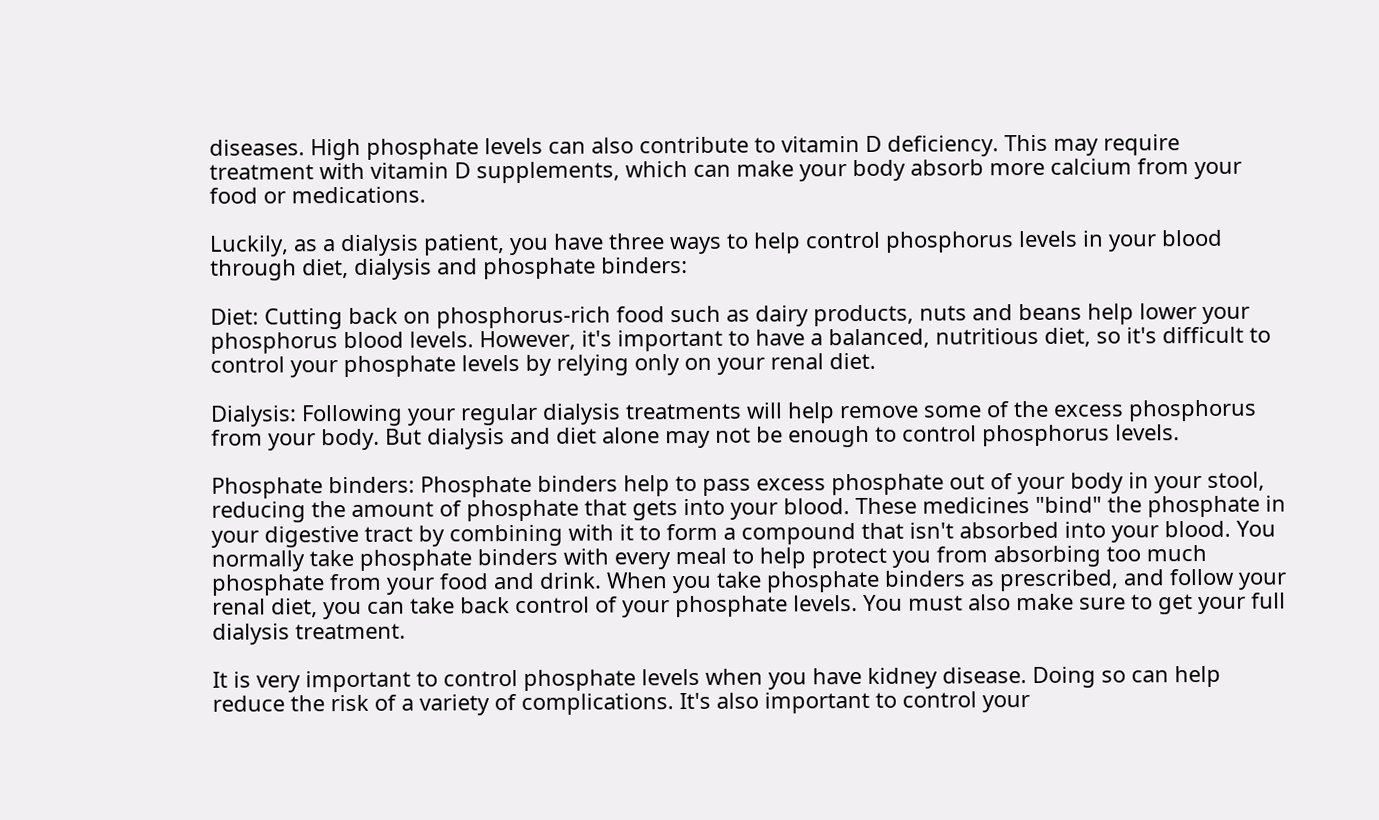diseases. High phosphate levels can also contribute to vitamin D deficiency. This may require treatment with vitamin D supplements, which can make your body absorb more calcium from your food or medications.

Luckily, as a dialysis patient, you have three ways to help control phosphorus levels in your blood through diet, dialysis and phosphate binders:

Diet: Cutting back on phosphorus-rich food such as dairy products, nuts and beans help lower your phosphorus blood levels. However, it's important to have a balanced, nutritious diet, so it's difficult to control your phosphate levels by relying only on your renal diet.

Dialysis: Following your regular dialysis treatments will help remove some of the excess phosphorus from your body. But dialysis and diet alone may not be enough to control phosphorus levels.

Phosphate binders: Phosphate binders help to pass excess phosphate out of your body in your stool, reducing the amount of phosphate that gets into your blood. These medicines "bind" the phosphate in your digestive tract by combining with it to form a compound that isn't absorbed into your blood. You normally take phosphate binders with every meal to help protect you from absorbing too much phosphate from your food and drink. When you take phosphate binders as prescribed, and follow your renal diet, you can take back control of your phosphate levels. You must also make sure to get your full dialysis treatment.

It is very important to control phosphate levels when you have kidney disease. Doing so can help reduce the risk of a variety of complications. It's also important to control your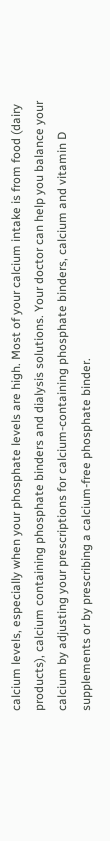calcium levels, especially when your phosphate levels are high. Most of your calcium intake is from food (dairy products), calcium containing phosphate binders and dialysis solutions. Your doctor can help you balance your calcium by adjusting your prescriptions for calcium-containing phosphate binders, calcium and vitamin D supplements or by prescribing a calcium-free phosphate binder.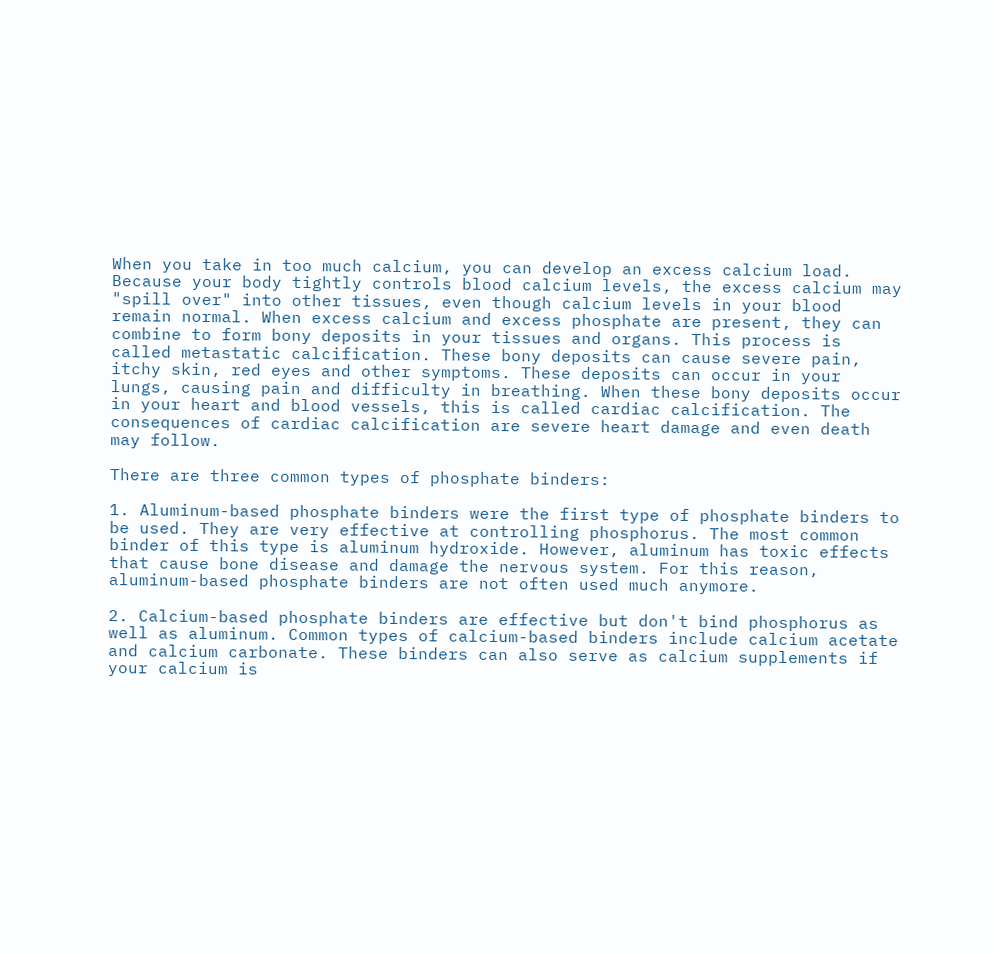When you take in too much calcium, you can develop an excess calcium load. Because your body tightly controls blood calcium levels, the excess calcium may "spill over" into other tissues, even though calcium levels in your blood remain normal. When excess calcium and excess phosphate are present, they can combine to form bony deposits in your tissues and organs. This process is called metastatic calcification. These bony deposits can cause severe pain, itchy skin, red eyes and other symptoms. These deposits can occur in your lungs, causing pain and difficulty in breathing. When these bony deposits occur in your heart and blood vessels, this is called cardiac calcification. The consequences of cardiac calcification are severe heart damage and even death may follow.

There are three common types of phosphate binders:

1. Aluminum-based phosphate binders were the first type of phosphate binders to be used. They are very effective at controlling phosphorus. The most common binder of this type is aluminum hydroxide. However, aluminum has toxic effects that cause bone disease and damage the nervous system. For this reason, aluminum-based phosphate binders are not often used much anymore.

2. Calcium-based phosphate binders are effective but don't bind phosphorus as well as aluminum. Common types of calcium-based binders include calcium acetate and calcium carbonate. These binders can also serve as calcium supplements if your calcium is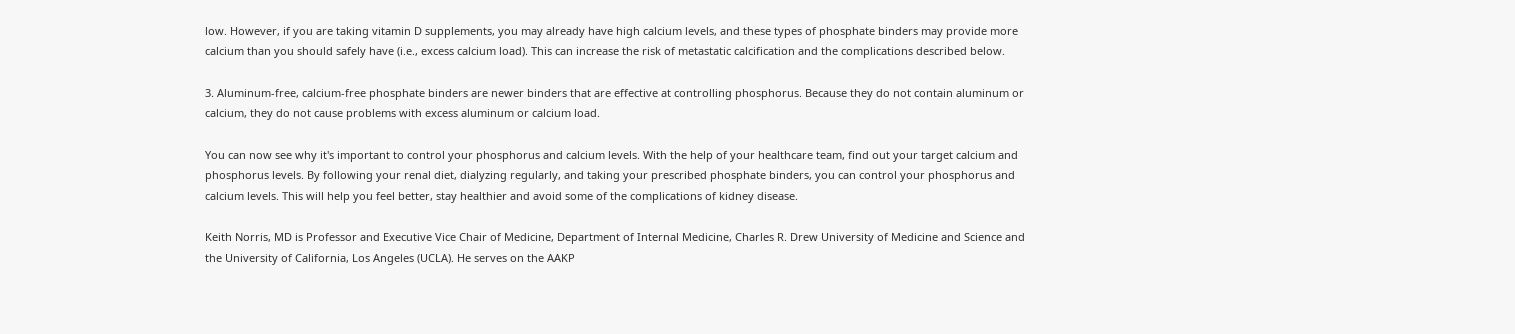low. However, if you are taking vitamin D supplements, you may already have high calcium levels, and these types of phosphate binders may provide more calcium than you should safely have (i.e., excess calcium load). This can increase the risk of metastatic calcification and the complications described below.

3. Aluminum-free, calcium-free phosphate binders are newer binders that are effective at controlling phosphorus. Because they do not contain aluminum or calcium, they do not cause problems with excess aluminum or calcium load.

You can now see why it's important to control your phosphorus and calcium levels. With the help of your healthcare team, find out your target calcium and phosphorus levels. By following your renal diet, dialyzing regularly, and taking your prescribed phosphate binders, you can control your phosphorus and calcium levels. This will help you feel better, stay healthier and avoid some of the complications of kidney disease.

Keith Norris, MD is Professor and Executive Vice Chair of Medicine, Department of Internal Medicine, Charles R. Drew University of Medicine and Science and the University of California, Los Angeles (UCLA). He serves on the AAKP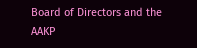Board of Directors and the AAKP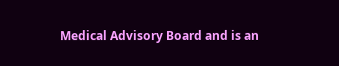Medical Advisory Board and is an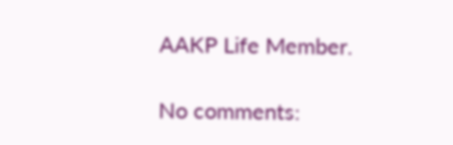AAKP Life Member.

No comments: